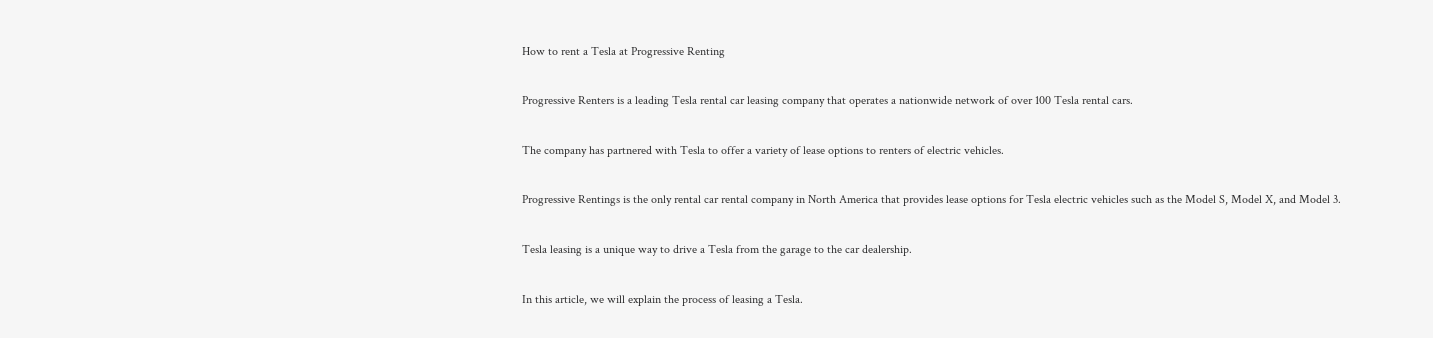How to rent a Tesla at Progressive Renting

Progressive Renters is a leading Tesla rental car leasing company that operates a nationwide network of over 100 Tesla rental cars.

The company has partnered with Tesla to offer a variety of lease options to renters of electric vehicles.

Progressive Rentings is the only rental car rental company in North America that provides lease options for Tesla electric vehicles such as the Model S, Model X, and Model 3.

Tesla leasing is a unique way to drive a Tesla from the garage to the car dealership.

In this article, we will explain the process of leasing a Tesla.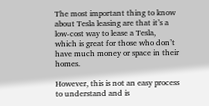The most important thing to know about Tesla leasing are that it’s a low-cost way to lease a Tesla, which is great for those who don’t have much money or space in their homes.

However, this is not an easy process to understand and is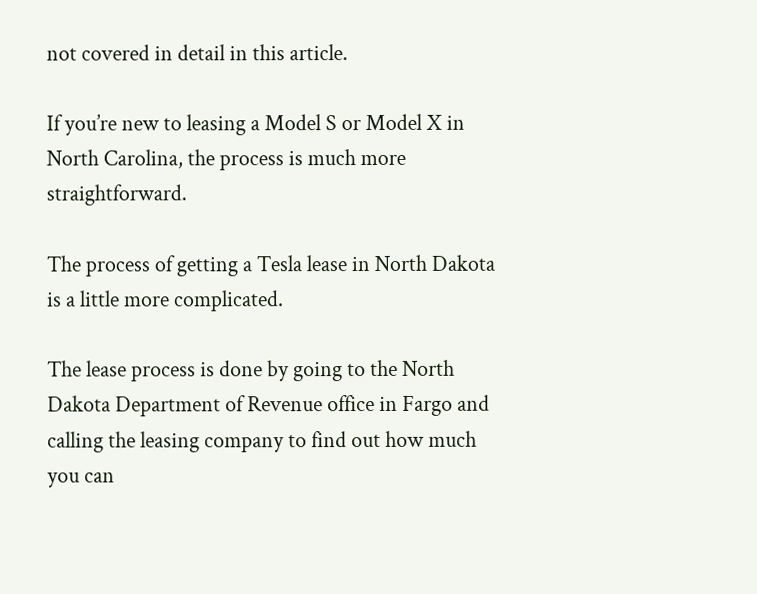not covered in detail in this article.

If you’re new to leasing a Model S or Model X in North Carolina, the process is much more straightforward.

The process of getting a Tesla lease in North Dakota is a little more complicated.

The lease process is done by going to the North Dakota Department of Revenue office in Fargo and calling the leasing company to find out how much you can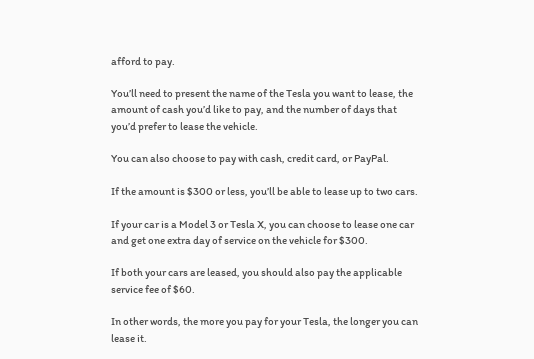afford to pay.

You’ll need to present the name of the Tesla you want to lease, the amount of cash you’d like to pay, and the number of days that you’d prefer to lease the vehicle.

You can also choose to pay with cash, credit card, or PayPal.

If the amount is $300 or less, you’ll be able to lease up to two cars.

If your car is a Model 3 or Tesla X, you can choose to lease one car and get one extra day of service on the vehicle for $300.

If both your cars are leased, you should also pay the applicable service fee of $60.

In other words, the more you pay for your Tesla, the longer you can lease it.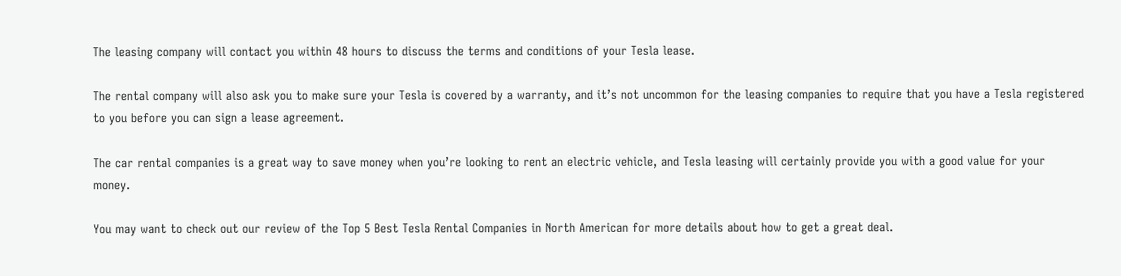The leasing company will contact you within 48 hours to discuss the terms and conditions of your Tesla lease.

The rental company will also ask you to make sure your Tesla is covered by a warranty, and it’s not uncommon for the leasing companies to require that you have a Tesla registered to you before you can sign a lease agreement.

The car rental companies is a great way to save money when you’re looking to rent an electric vehicle, and Tesla leasing will certainly provide you with a good value for your money.

You may want to check out our review of the Top 5 Best Tesla Rental Companies in North American for more details about how to get a great deal.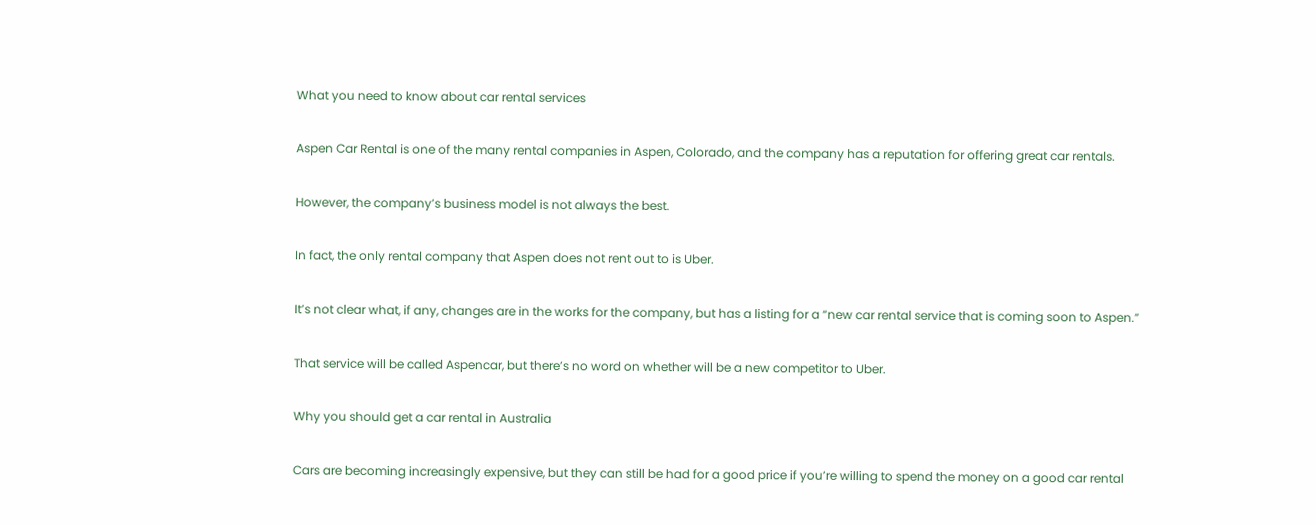What you need to know about car rental services

Aspen Car Rental is one of the many rental companies in Aspen, Colorado, and the company has a reputation for offering great car rentals.

However, the company’s business model is not always the best.

In fact, the only rental company that Aspen does not rent out to is Uber.

It’s not clear what, if any, changes are in the works for the company, but has a listing for a “new car rental service that is coming soon to Aspen.”

That service will be called Aspencar, but there’s no word on whether will be a new competitor to Uber.

Why you should get a car rental in Australia

Cars are becoming increasingly expensive, but they can still be had for a good price if you’re willing to spend the money on a good car rental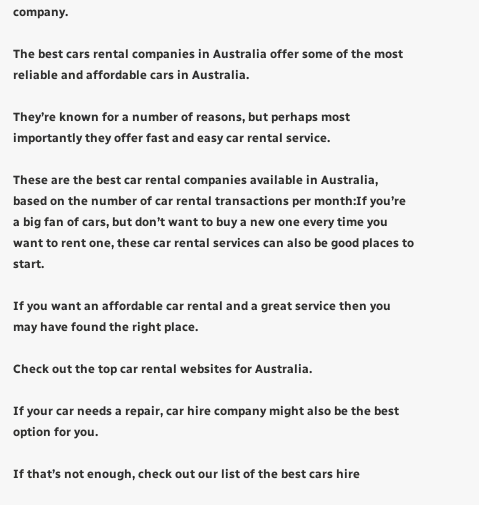company.

The best cars rental companies in Australia offer some of the most reliable and affordable cars in Australia.

They’re known for a number of reasons, but perhaps most importantly they offer fast and easy car rental service.

These are the best car rental companies available in Australia, based on the number of car rental transactions per month:If you’re a big fan of cars, but don’t want to buy a new one every time you want to rent one, these car rental services can also be good places to start.

If you want an affordable car rental and a great service then you may have found the right place.

Check out the top car rental websites for Australia.

If your car needs a repair, car hire company might also be the best option for you.

If that’s not enough, check out our list of the best cars hire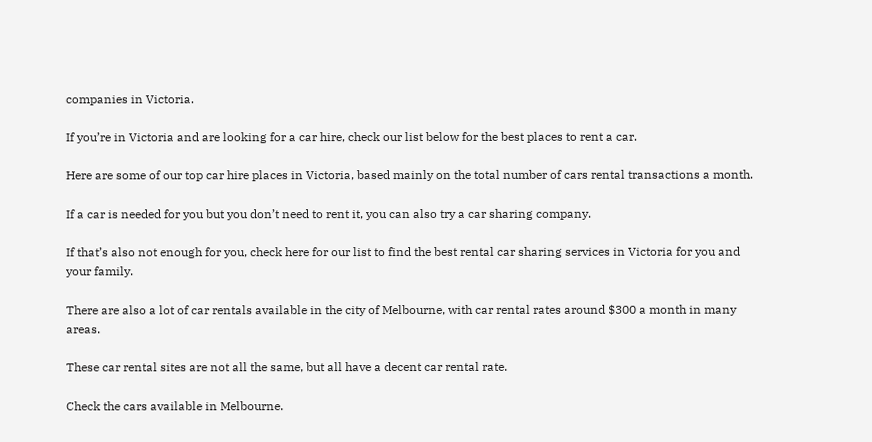companies in Victoria.

If you’re in Victoria and are looking for a car hire, check our list below for the best places to rent a car.

Here are some of our top car hire places in Victoria, based mainly on the total number of cars rental transactions a month.

If a car is needed for you but you don’t need to rent it, you can also try a car sharing company.

If that’s also not enough for you, check here for our list to find the best rental car sharing services in Victoria for you and your family.

There are also a lot of car rentals available in the city of Melbourne, with car rental rates around $300 a month in many areas.

These car rental sites are not all the same, but all have a decent car rental rate.

Check the cars available in Melbourne.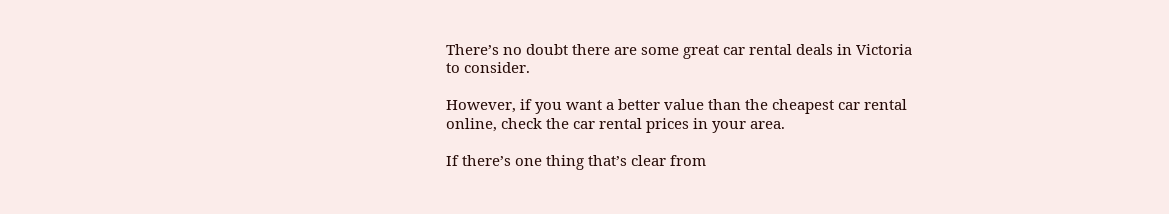There’s no doubt there are some great car rental deals in Victoria to consider.

However, if you want a better value than the cheapest car rental online, check the car rental prices in your area.

If there’s one thing that’s clear from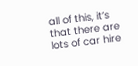all of this, it’s that there are lots of car hire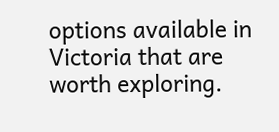options available in Victoria that are worth exploring.